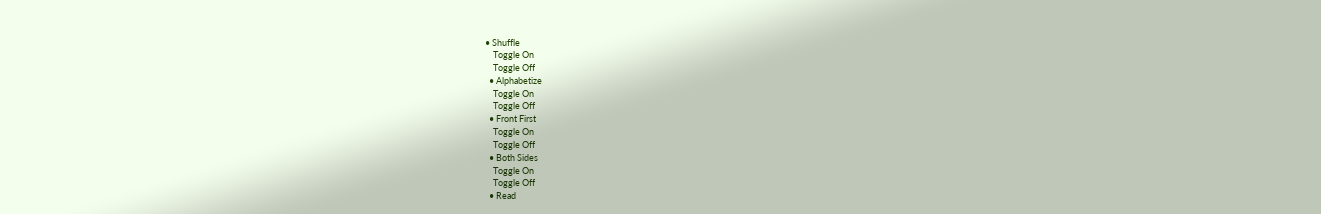• Shuffle
    Toggle On
    Toggle Off
  • Alphabetize
    Toggle On
    Toggle Off
  • Front First
    Toggle On
    Toggle Off
  • Both Sides
    Toggle On
    Toggle Off
  • Read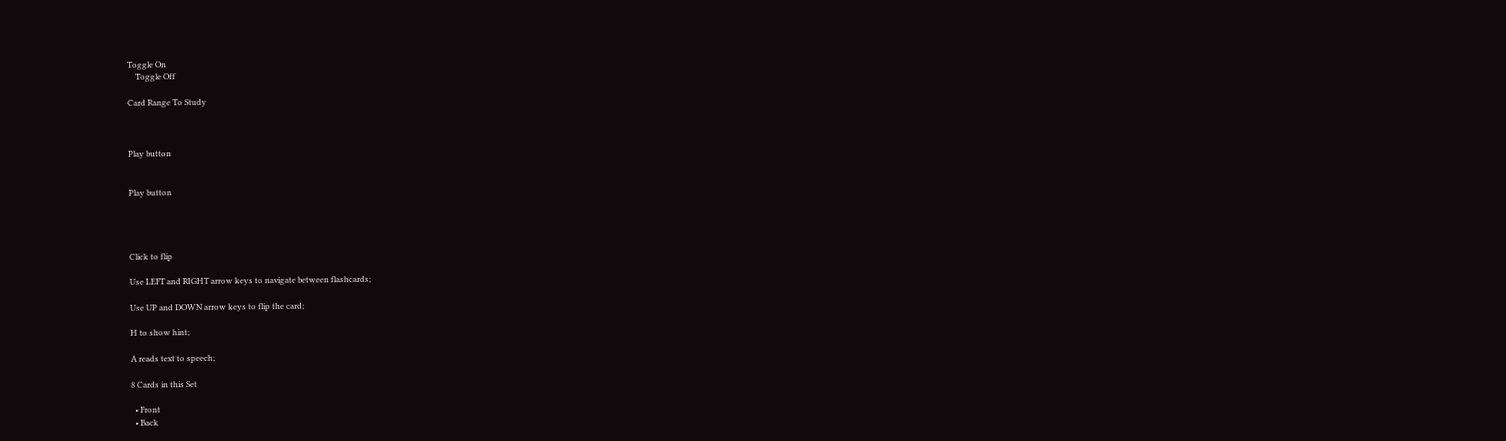Toggle On
    Toggle Off

Card Range To Study



Play button


Play button




Click to flip

Use LEFT and RIGHT arrow keys to navigate between flashcards;

Use UP and DOWN arrow keys to flip the card;

H to show hint;

A reads text to speech;

8 Cards in this Set

  • Front
  • Back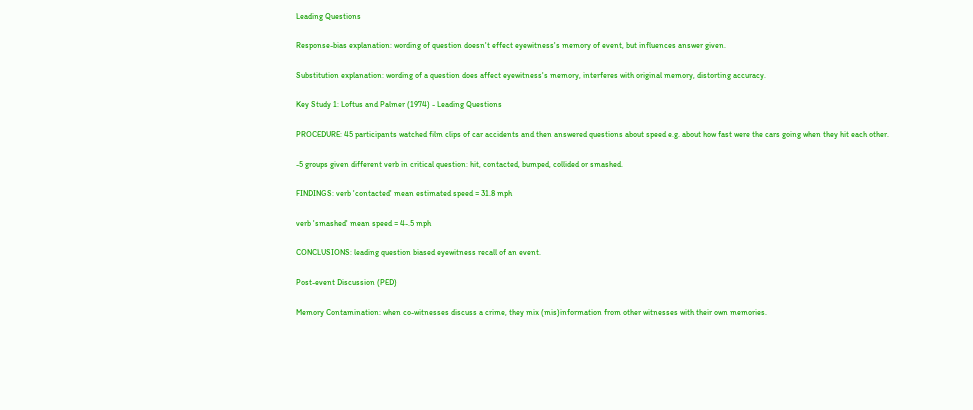Leading Questions

Response-bias explanation: wording of question doesn't effect eyewitness's memory of event, but influences answer given.

Substitution explanation: wording of a question does affect eyewitness's memory, interferes with original memory, distorting accuracy.

Key Study 1: Loftus and Palmer (1974) - Leading Questions

PROCEDURE: 45 participants watched film clips of car accidents and then answered questions about speed e.g. about how fast were the cars going when they hit each other.

-5 groups given different verb in critical question: hit, contacted, bumped, collided or smashed.

FINDINGS: verb 'contacted' mean estimated speed = 31.8 mph

verb 'smashed' mean speed = 4-.5 mph

CONCLUSIONS: leading question biased eyewitness recall of an event.

Post-event Discussion (PED)

Memory Contamination: when co-witnesses discuss a crime, they mix (mis)information from other witnesses with their own memories.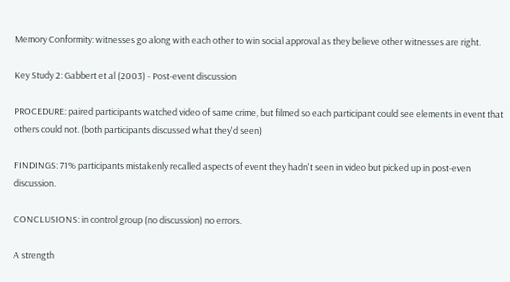Memory Conformity: witnesses go along with each other to win social approval as they believe other witnesses are right.

Key Study 2: Gabbert et al (2003) - Post-event discussion

PROCEDURE: paired participants watched video of same crime, but filmed so each participant could see elements in event that others could not. (both participants discussed what they'd seen)

FINDINGS: 71% participants mistakenly recalled aspects of event they hadn't seen in video but picked up in post-even discussion.

CONCLUSIONS: in control group (no discussion) no errors.

A strength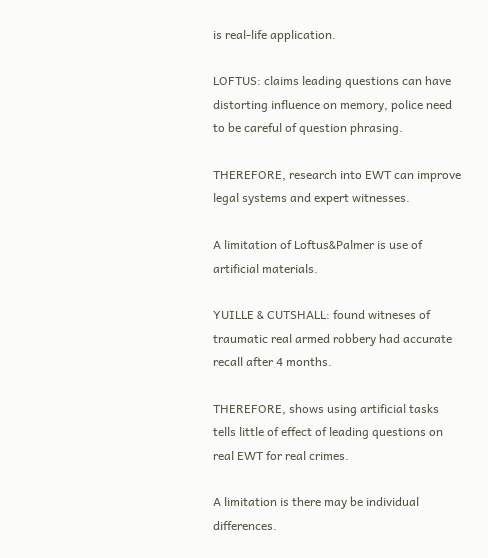is real-life application.

LOFTUS: claims leading questions can have distorting influence on memory, police need to be careful of question phrasing.

THEREFORE, research into EWT can improve legal systems and expert witnesses.

A limitation of Loftus&Palmer is use of artificial materials.

YUILLE & CUTSHALL: found witneses of traumatic real armed robbery had accurate recall after 4 months.

THEREFORE, shows using artificial tasks tells little of effect of leading questions on real EWT for real crimes.

A limitation is there may be individual differences.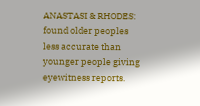ANASTASI & RHODES: found older peoples less accurate than younger people giving eyewitness reports.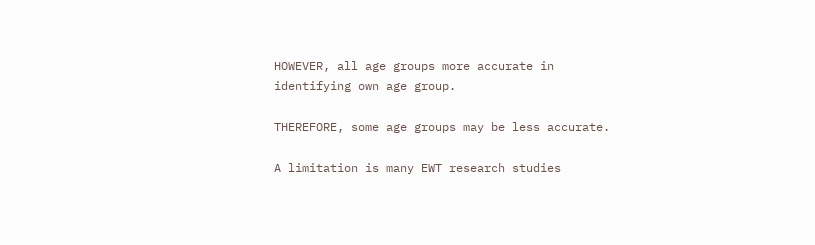HOWEVER, all age groups more accurate in identifying own age group.

THEREFORE, some age groups may be less accurate.

A limitation is many EWT research studies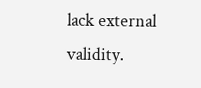lack external validity.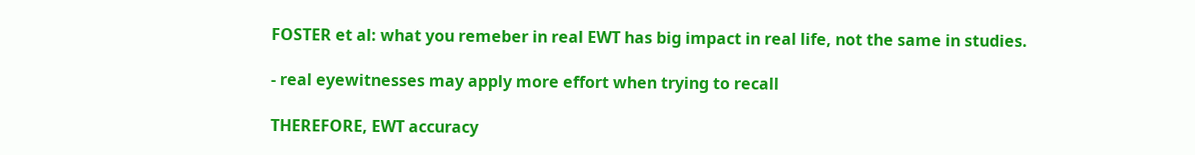FOSTER et al: what you remeber in real EWT has big impact in real life, not the same in studies.

- real eyewitnesses may apply more effort when trying to recall

THEREFORE, EWT accuracy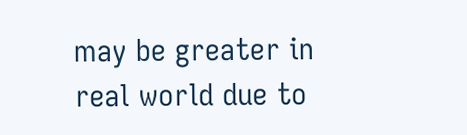may be greater in real world due to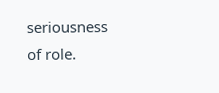seriousness of role.